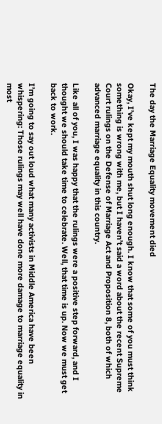The day the Marriage Equality movement died

Okay, I’ve kept my mouth shut long enough. I know that some of you must think something is wrong with me, but I haven’t said a word about the recent Supreme Court rulings on the Defense of Marriage Act and Proposition 8, both of which advanced marriage equality in this country.

Like all of you, I was happy that the rulings were a positive step forward, and I thought we should take time to celebrate. Well, that time is up. Now we must get back to work.

I’m going to say out loud what many activists in Middle America have been whispering: Those rulings may well have done more damage to marriage equality in most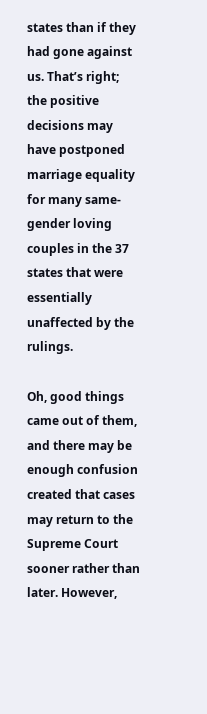states than if they had gone against us. That’s right; the positive decisions may have postponed marriage equality for many same-gender loving couples in the 37 states that were essentially unaffected by the rulings.

Oh, good things came out of them, and there may be enough confusion created that cases may return to the Supreme Court sooner rather than later. However,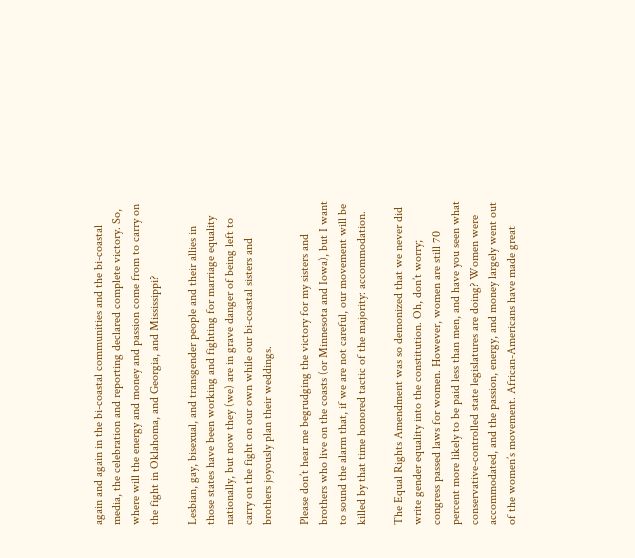again and again in the bi-coastal communities and the bi-coastal media, the celebration and reporting declared complete victory. So, where will the energy and money and passion come from to carry on the fight in Oklahoma, and Georgia, and Mississippi?

Lesbian, gay, bisexual, and transgender people and their allies in those states have been working and fighting for marriage equality nationally, but now they (we) are in grave danger of being left to carry on the fight on our own while our bi-coastal sisters and brothers joyously plan their weddings.

Please don’t hear me begrudging the victory for my sisters and brothers who live on the coasts (or Minnesota and Iowa), but I want to sound the alarm that, if we are not careful, our movement will be killed by that time honored tactic of the majority: accommodation.

The Equal Rights Amendment was so demonized that we never did write gender equality into the constitution. Oh, don’t worry; congress passed laws for women. However, women are still 70 percent more likely to be paid less than men, and have you seen what conservative-controlled state legislatures are doing? Women were accommodated, and the passion, energy, and money largely went out of the women’s movement. African-Americans have made great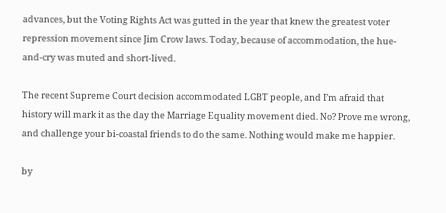advances, but the Voting Rights Act was gutted in the year that knew the greatest voter repression movement since Jim Crow laws. Today, because of accommodation, the hue-and-cry was muted and short-lived.

The recent Supreme Court decision accommodated LGBT people, and I’m afraid that history will mark it as the day the Marriage Equality movement died. No? Prove me wrong, and challenge your bi-coastal friends to do the same. Nothing would make me happier.

by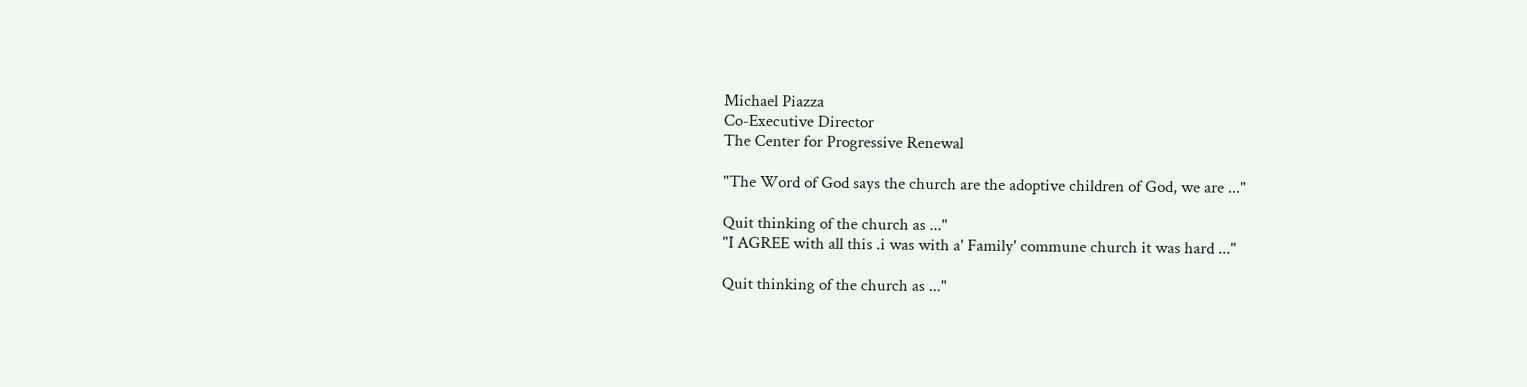Michael Piazza
Co-Executive Director
The Center for Progressive Renewal

"The Word of God says the church are the adoptive children of God, we are ..."

Quit thinking of the church as ..."
"I AGREE with all this .i was with a' Family' commune church it was hard ..."

Quit thinking of the church as ..."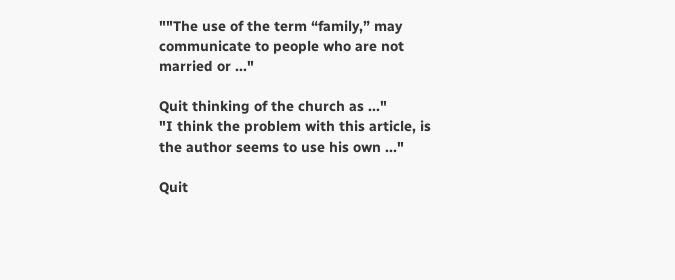""The use of the term “family,” may communicate to people who are not married or ..."

Quit thinking of the church as ..."
"I think the problem with this article, is the author seems to use his own ..."

Quit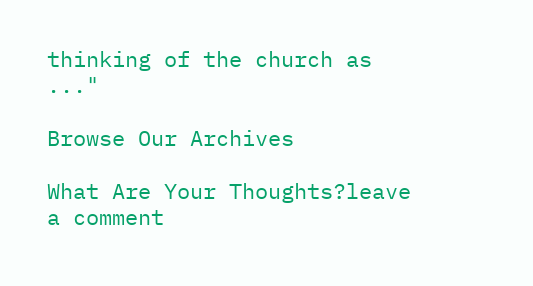thinking of the church as ..."

Browse Our Archives

What Are Your Thoughts?leave a comment